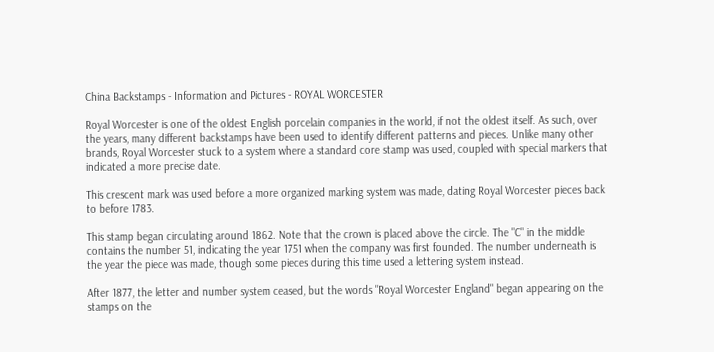China Backstamps - Information and Pictures - ROYAL WORCESTER

Royal Worcester is one of the oldest English porcelain companies in the world, if not the oldest itself. As such, over the years, many different backstamps have been used to identify different patterns and pieces. Unlike many other brands, Royal Worcester stuck to a system where a standard core stamp was used, coupled with special markers that indicated a more precise date.

This crescent mark was used before a more organized marking system was made, dating Royal Worcester pieces back to before 1783.

This stamp began circulating around 1862. Note that the crown is placed above the circle. The "C" in the middle contains the number 51, indicating the year 1751 when the company was first founded. The number underneath is the year the piece was made, though some pieces during this time used a lettering system instead.

After 1877, the letter and number system ceased, but the words "Royal Worcester England" began appearing on the stamps on the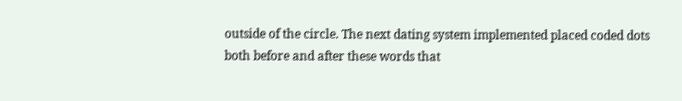outside of the circle. The next dating system implemented placed coded dots both before and after these words that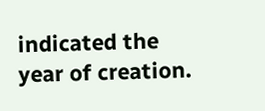indicated the year of creation.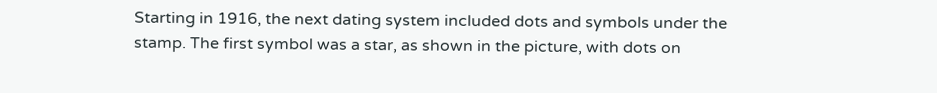Starting in 1916, the next dating system included dots and symbols under the stamp. The first symbol was a star, as shown in the picture, with dots on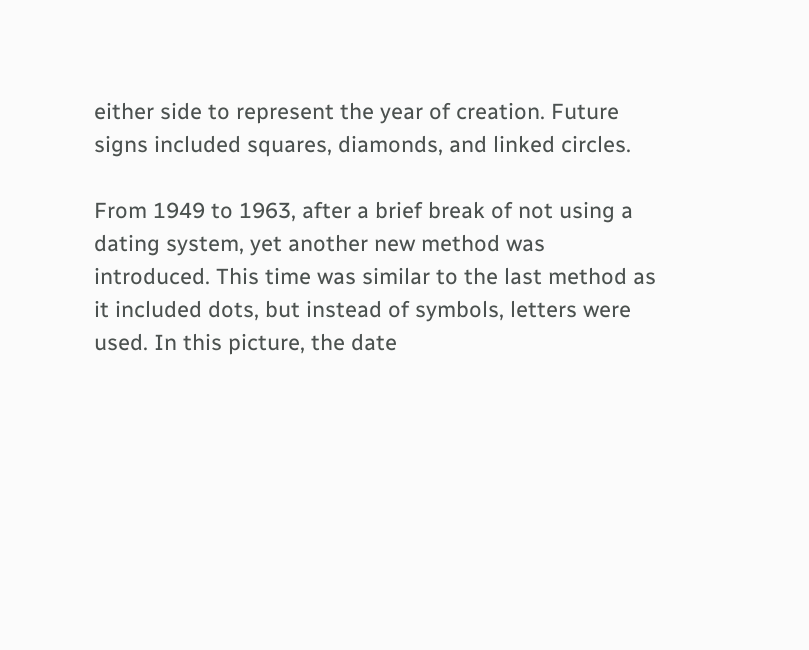either side to represent the year of creation. Future signs included squares, diamonds, and linked circles.

From 1949 to 1963, after a brief break of not using a dating system, yet another new method was introduced. This time was similar to the last method as it included dots, but instead of symbols, letters were used. In this picture, the date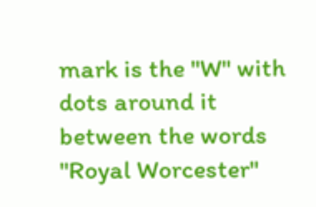mark is the "W" with dots around it between the words "Royal Worcester"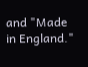and "Made in England."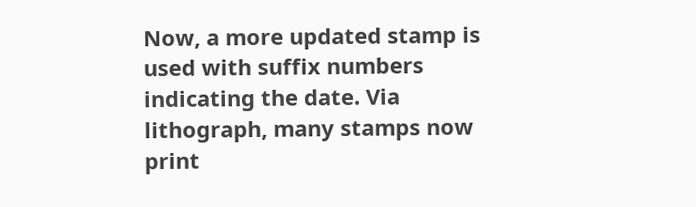Now, a more updated stamp is used with suffix numbers indicating the date. Via lithograph, many stamps now print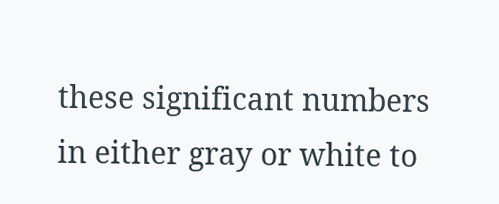these significant numbers in either gray or white to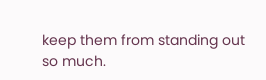keep them from standing out so much.